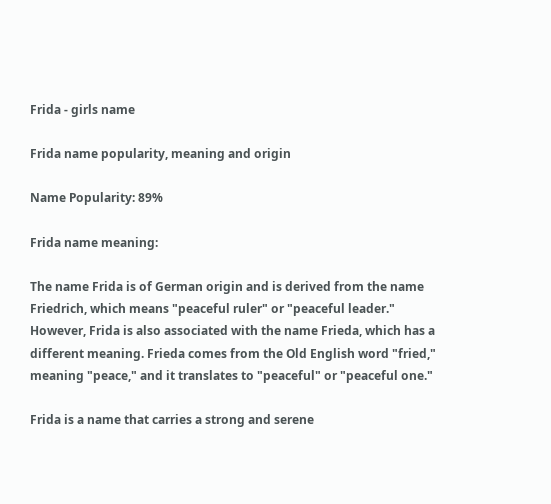Frida - girls name

Frida name popularity, meaning and origin

Name Popularity: 89%

Frida name meaning:

The name Frida is of German origin and is derived from the name Friedrich, which means "peaceful ruler" or "peaceful leader." However, Frida is also associated with the name Frieda, which has a different meaning. Frieda comes from the Old English word "fried," meaning "peace," and it translates to "peaceful" or "peaceful one."

Frida is a name that carries a strong and serene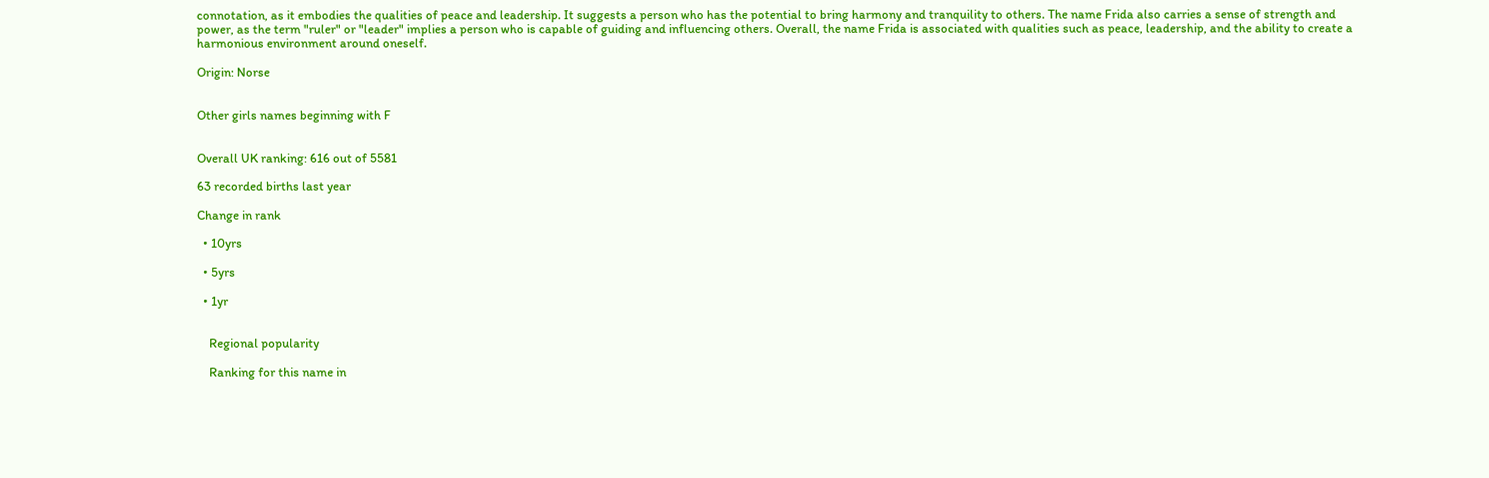connotation, as it embodies the qualities of peace and leadership. It suggests a person who has the potential to bring harmony and tranquility to others. The name Frida also carries a sense of strength and power, as the term "ruler" or "leader" implies a person who is capable of guiding and influencing others. Overall, the name Frida is associated with qualities such as peace, leadership, and the ability to create a harmonious environment around oneself.

Origin: Norse


Other girls names beginning with F


Overall UK ranking: 616 out of 5581

63 recorded births last year

Change in rank

  • 10yrs

  • 5yrs

  • 1yr


    Regional popularity

    Ranking for this name in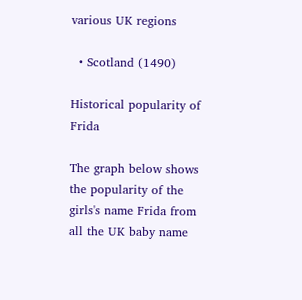various UK regions

  • Scotland (1490)

Historical popularity of Frida

The graph below shows the popularity of the girls's name Frida from all the UK baby name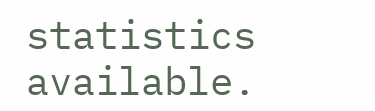statistics available.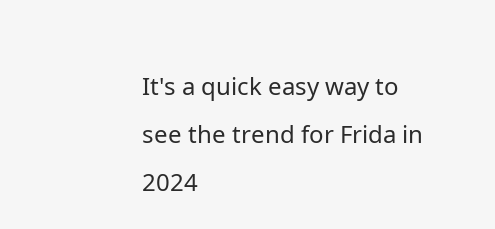It's a quick easy way to see the trend for Frida in 2024